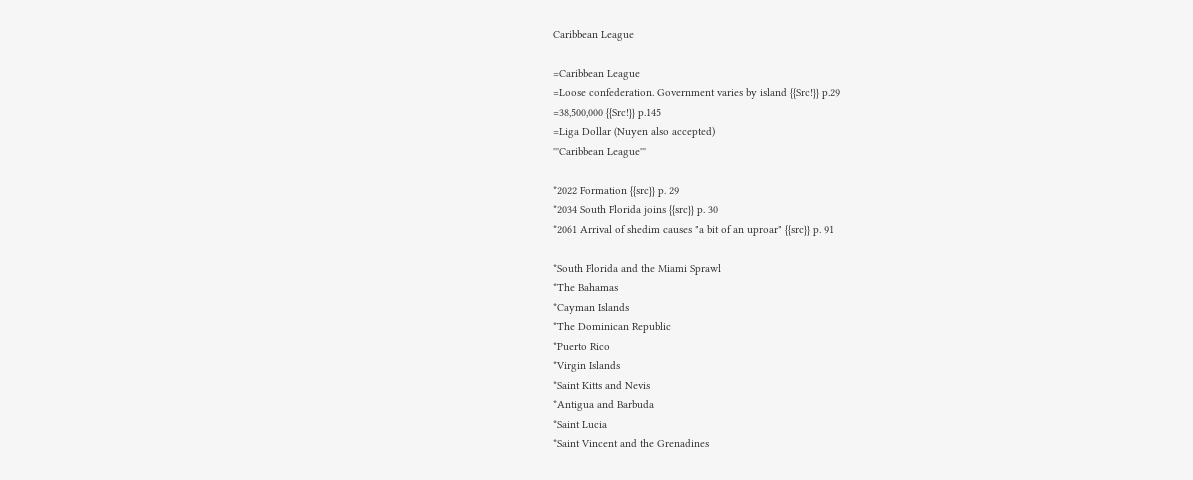Caribbean League

=Caribbean League
=Loose confederation. Government varies by island {{Src!}} p.29
=38,500,000 {{Src!}} p.145
=Liga Dollar (Nuyen also accepted)
'''Caribbean League'''

*2022 Formation {{src}} p. 29
*2034 South Florida joins {{src}} p. 30
*2061 Arrival of shedim causes "a bit of an uproar" {{src}} p. 91

*South Florida and the Miami Sprawl
*The Bahamas
*Cayman Islands
*The Dominican Republic
*Puerto Rico
*Virgin Islands
*Saint Kitts and Nevis
*Antigua and Barbuda
*Saint Lucia
*Saint Vincent and the Grenadines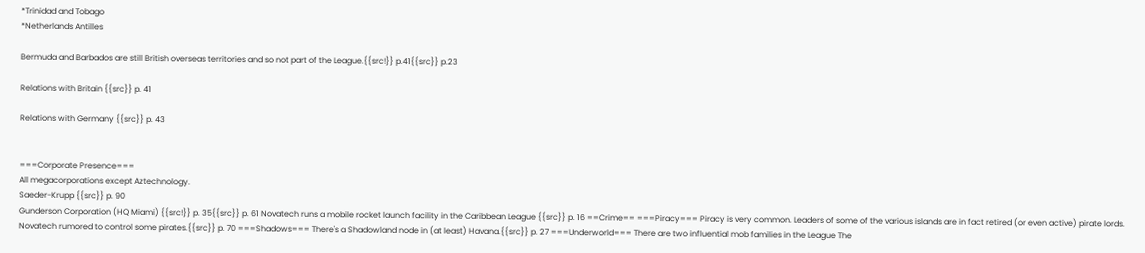*Trinidad and Tobago
*Netherlands Antilles

Bermuda and Barbados are still British overseas territories and so not part of the League.{{src!}} p.41{{src}} p.23

Relations with Britain {{src}} p. 41

Relations with Germany {{src}} p. 43


===Corporate Presence===
All megacorporations except Aztechnology.
Saeder-Krupp {{src}} p. 90
Gunderson Corporation (HQ Miami) {{src!}} p. 35{{src}} p. 61 Novatech runs a mobile rocket launch facility in the Caribbean League {{src}} p. 16 ==Crime== ===Piracy=== Piracy is very common. Leaders of some of the various islands are in fact retired (or even active) pirate lords. Novatech rumored to control some pirates.{{src}} p. 70 ===Shadows=== There's a Shadowland node in (at least) Havana.{{src}} p. 27 ===Underworld=== There are two influential mob families in the League The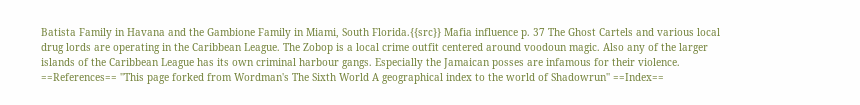Batista Family in Havana and the Gambione Family in Miami, South Florida.{{src}} Mafia influence p. 37 The Ghost Cartels and various local drug lords are operating in the Caribbean League. The Zobop is a local crime outfit centered around voodoun magic. Also any of the larger islands of the Caribbean League has its own criminal harbour gangs. Especially the Jamaican posses are infamous for their violence. ==References== ''This page forked from Wordman's The Sixth World A geographical index to the world of Shadowrun'' ==Index==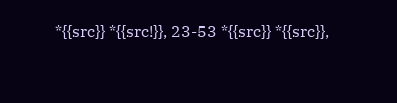*{{src}} *{{src!}}, 23-53 *{{src}} *{{src}},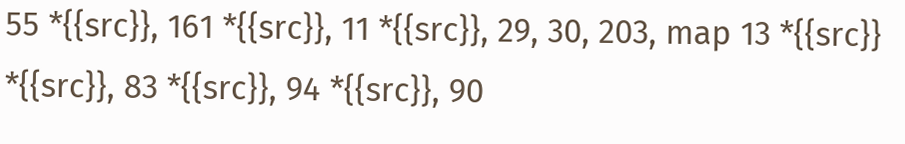55 *{{src}}, 161 *{{src}}, 11 *{{src}}, 29, 30, 203, map 13 *{{src}} *{{src}}, 83 *{{src}}, 94 *{{src}}, 90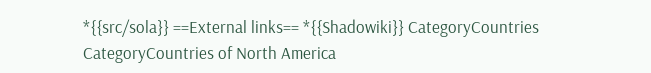*{{src/sola}} ==External links== *{{Shadowiki}} CategoryCountries CategoryCountries of North America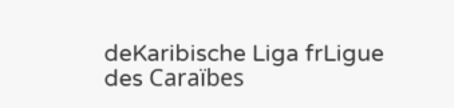deKaribische Liga frLigue des Caraïbes